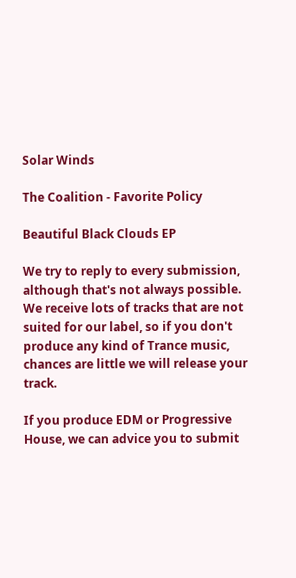Solar Winds

The Coalition - Favorite Policy

Beautiful Black Clouds EP

We try to reply to every submission, although that's not always possible. We receive lots of tracks that are not suited for our label, so if you don't produce any kind of Trance music, chances are little we will release your track.

If you produce EDM or Progressive House, we can advice you to submit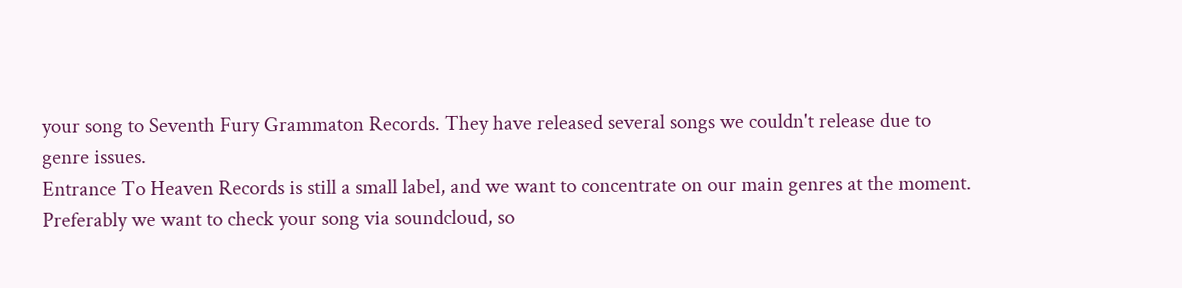your song to Seventh Fury Grammaton Records. They have released several songs we couldn't release due to genre issues.
Entrance To Heaven Records is still a small label, and we want to concentrate on our main genres at the moment.
Preferably we want to check your song via soundcloud, so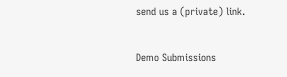send us a (private) link.

Demo Submissions